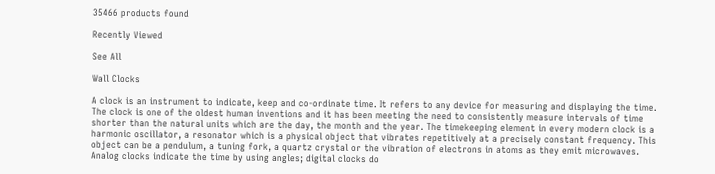35466 products found

Recently Viewed

See All

Wall Clocks

A clock is an instrument to indicate, keep and co-ordinate time. It refers to any device for measuring and displaying the time. The clock is one of the oldest human inventions and it has been meeting the need to consistently measure intervals of time shorter than the natural units which are the day, the month and the year. The timekeeping element in every modern clock is a harmonic oscillator, a resonator which is a physical object that vibrates repetitively at a precisely constant frequency. This object can be a pendulum, a tuning fork, a quartz crystal or the vibration of electrons in atoms as they emit microwaves. Analog clocks indicate the time by using angles; digital clocks do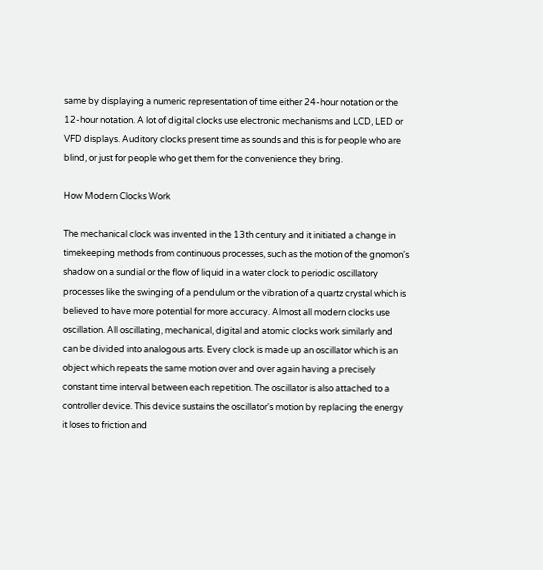same by displaying a numeric representation of time either 24-hour notation or the 12-hour notation. A lot of digital clocks use electronic mechanisms and LCD, LED or VFD displays. Auditory clocks present time as sounds and this is for people who are blind, or just for people who get them for the convenience they bring.

How Modern Clocks Work

The mechanical clock was invented in the 13th century and it initiated a change in timekeeping methods from continuous processes, such as the motion of the gnomon's shadow on a sundial or the flow of liquid in a water clock to periodic oscillatory processes like the swinging of a pendulum or the vibration of a quartz crystal which is believed to have more potential for more accuracy. Almost all modern clocks use oscillation. All oscillating, mechanical, digital and atomic clocks work similarly and can be divided into analogous arts. Every clock is made up an oscillator which is an object which repeats the same motion over and over again having a precisely constant time interval between each repetition. The oscillator is also attached to a controller device. This device sustains the oscillator's motion by replacing the energy it loses to friction and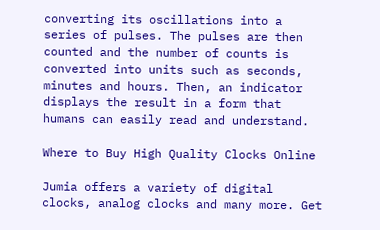converting its oscillations into a series of pulses. The pulses are then counted and the number of counts is converted into units such as seconds, minutes and hours. Then, an indicator displays the result in a form that humans can easily read and understand.

Where to Buy High Quality Clocks Online

Jumia offers a variety of digital clocks, analog clocks and many more. Get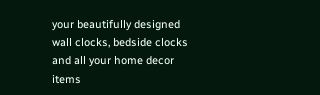your beautifully designed wall clocks, bedside clocks and all your home decor items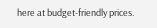here at budget-friendly prices.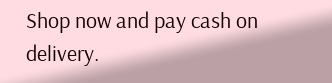Shop now and pay cash on delivery.